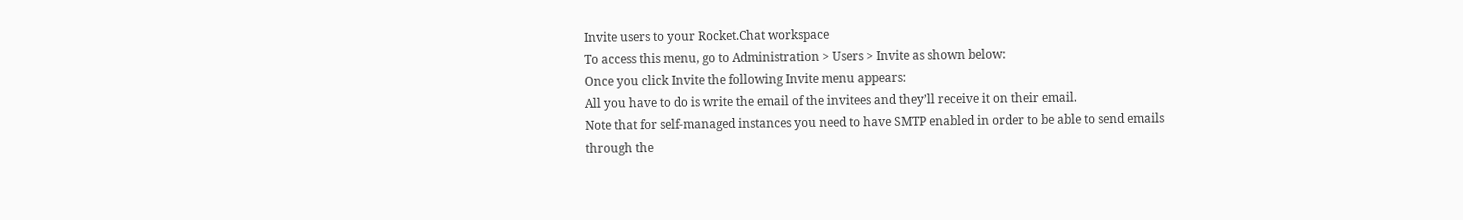Invite users to your Rocket.Chat workspace
To access this menu, go to Administration > Users > Invite as shown below:
Once you click Invite the following Invite menu appears:
All you have to do is write the email of the invitees and they’ll receive it on their email.
Note that for self-managed instances you need to have SMTP enabled in order to be able to send emails through the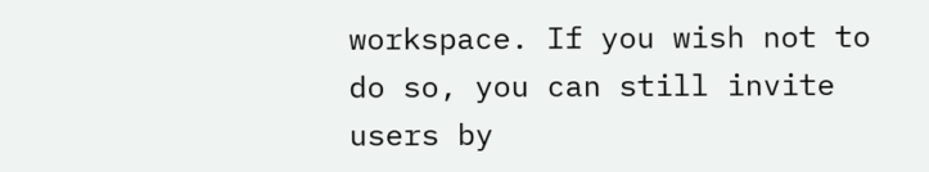workspace. If you wish not to do so, you can still invite users by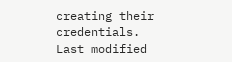creating their credentials.
Last modified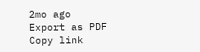2mo ago
Export as PDF
Copy link